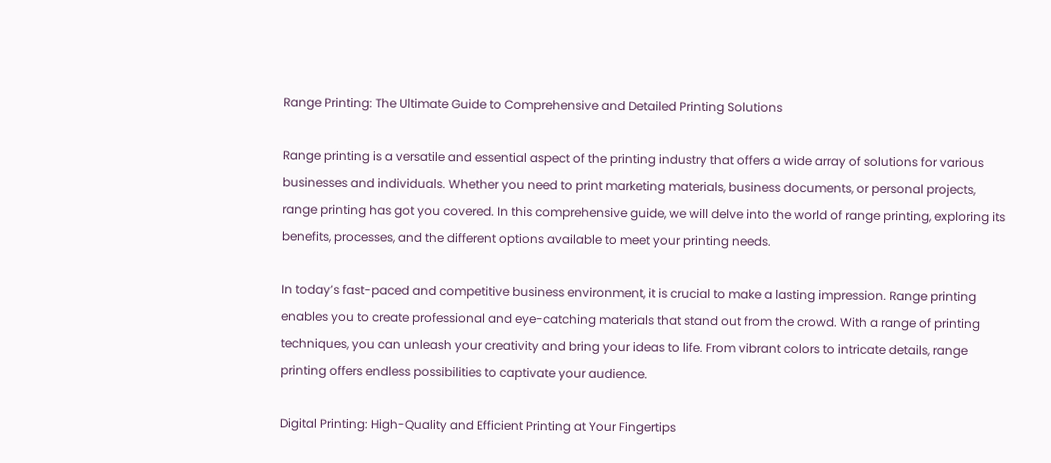Range Printing: The Ultimate Guide to Comprehensive and Detailed Printing Solutions

Range printing is a versatile and essential aspect of the printing industry that offers a wide array of solutions for various businesses and individuals. Whether you need to print marketing materials, business documents, or personal projects, range printing has got you covered. In this comprehensive guide, we will delve into the world of range printing, exploring its benefits, processes, and the different options available to meet your printing needs.

In today’s fast-paced and competitive business environment, it is crucial to make a lasting impression. Range printing enables you to create professional and eye-catching materials that stand out from the crowd. With a range of printing techniques, you can unleash your creativity and bring your ideas to life. From vibrant colors to intricate details, range printing offers endless possibilities to captivate your audience.

Digital Printing: High-Quality and Efficient Printing at Your Fingertips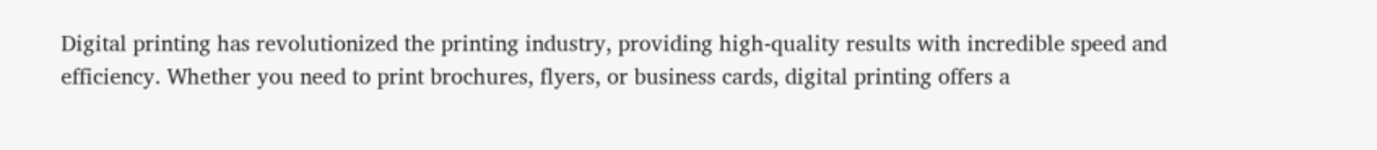Digital printing has revolutionized the printing industry, providing high-quality results with incredible speed and efficiency. Whether you need to print brochures, flyers, or business cards, digital printing offers a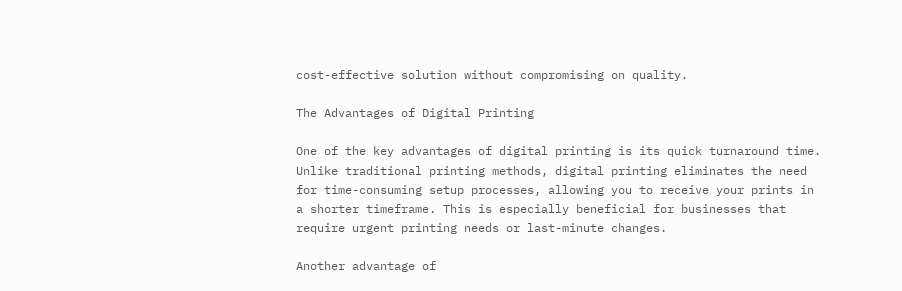cost-effective solution without compromising on quality.

The Advantages of Digital Printing

One of the key advantages of digital printing is its quick turnaround time. Unlike traditional printing methods, digital printing eliminates the need for time-consuming setup processes, allowing you to receive your prints in a shorter timeframe. This is especially beneficial for businesses that require urgent printing needs or last-minute changes.

Another advantage of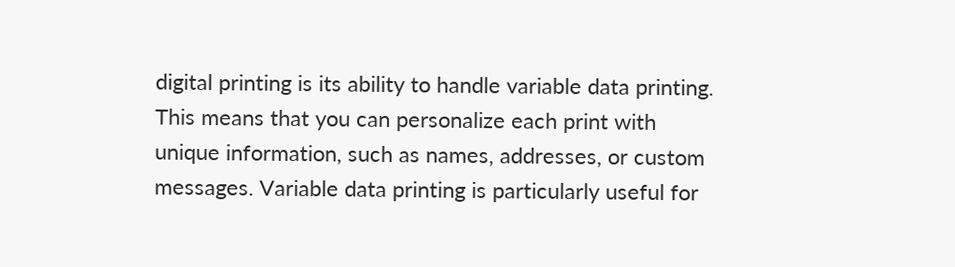digital printing is its ability to handle variable data printing. This means that you can personalize each print with unique information, such as names, addresses, or custom messages. Variable data printing is particularly useful for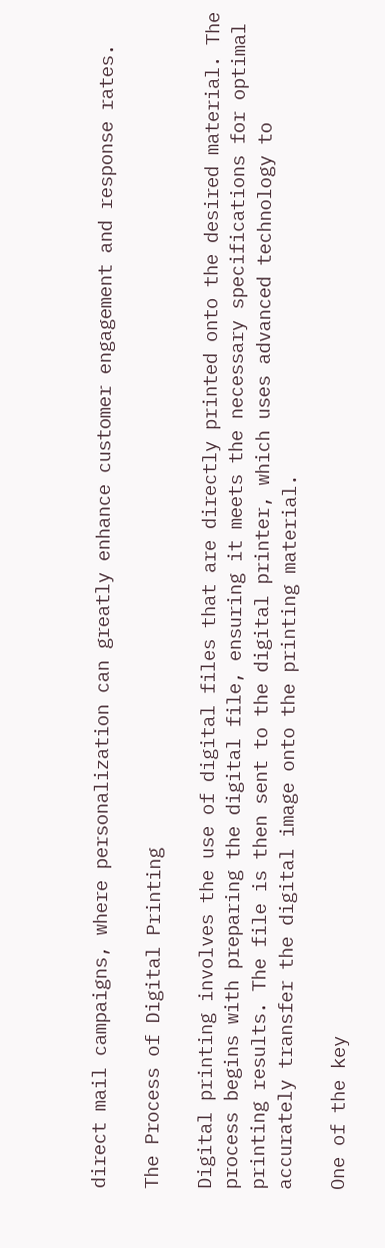direct mail campaigns, where personalization can greatly enhance customer engagement and response rates.

The Process of Digital Printing

Digital printing involves the use of digital files that are directly printed onto the desired material. The process begins with preparing the digital file, ensuring it meets the necessary specifications for optimal printing results. The file is then sent to the digital printer, which uses advanced technology to accurately transfer the digital image onto the printing material.

One of the key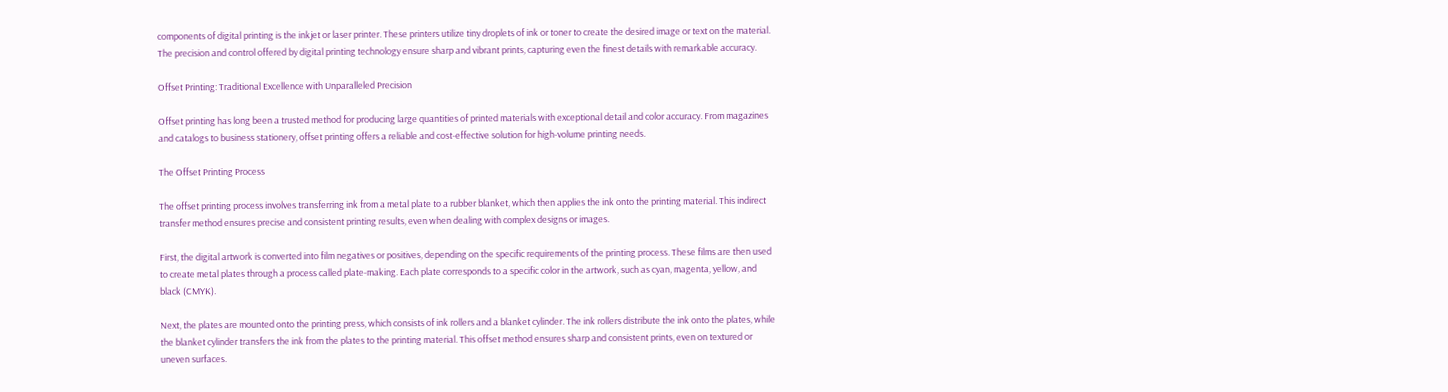components of digital printing is the inkjet or laser printer. These printers utilize tiny droplets of ink or toner to create the desired image or text on the material. The precision and control offered by digital printing technology ensure sharp and vibrant prints, capturing even the finest details with remarkable accuracy.

Offset Printing: Traditional Excellence with Unparalleled Precision

Offset printing has long been a trusted method for producing large quantities of printed materials with exceptional detail and color accuracy. From magazines and catalogs to business stationery, offset printing offers a reliable and cost-effective solution for high-volume printing needs.

The Offset Printing Process

The offset printing process involves transferring ink from a metal plate to a rubber blanket, which then applies the ink onto the printing material. This indirect transfer method ensures precise and consistent printing results, even when dealing with complex designs or images.

First, the digital artwork is converted into film negatives or positives, depending on the specific requirements of the printing process. These films are then used to create metal plates through a process called plate-making. Each plate corresponds to a specific color in the artwork, such as cyan, magenta, yellow, and black (CMYK).

Next, the plates are mounted onto the printing press, which consists of ink rollers and a blanket cylinder. The ink rollers distribute the ink onto the plates, while the blanket cylinder transfers the ink from the plates to the printing material. This offset method ensures sharp and consistent prints, even on textured or uneven surfaces.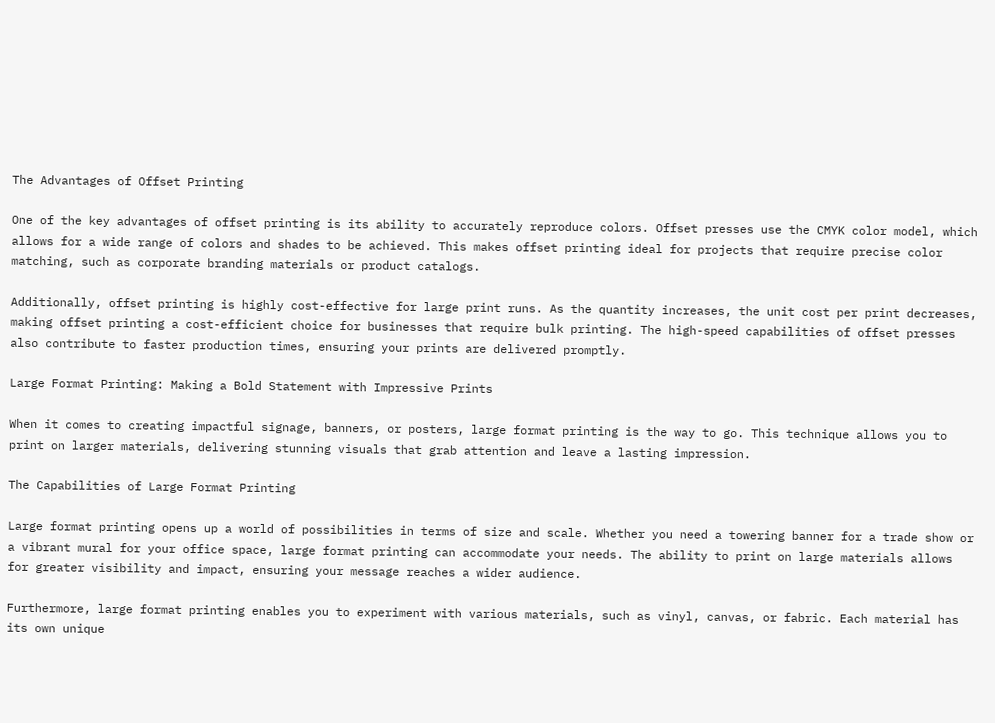The Advantages of Offset Printing

One of the key advantages of offset printing is its ability to accurately reproduce colors. Offset presses use the CMYK color model, which allows for a wide range of colors and shades to be achieved. This makes offset printing ideal for projects that require precise color matching, such as corporate branding materials or product catalogs.

Additionally, offset printing is highly cost-effective for large print runs. As the quantity increases, the unit cost per print decreases, making offset printing a cost-efficient choice for businesses that require bulk printing. The high-speed capabilities of offset presses also contribute to faster production times, ensuring your prints are delivered promptly.

Large Format Printing: Making a Bold Statement with Impressive Prints

When it comes to creating impactful signage, banners, or posters, large format printing is the way to go. This technique allows you to print on larger materials, delivering stunning visuals that grab attention and leave a lasting impression.

The Capabilities of Large Format Printing

Large format printing opens up a world of possibilities in terms of size and scale. Whether you need a towering banner for a trade show or a vibrant mural for your office space, large format printing can accommodate your needs. The ability to print on large materials allows for greater visibility and impact, ensuring your message reaches a wider audience.

Furthermore, large format printing enables you to experiment with various materials, such as vinyl, canvas, or fabric. Each material has its own unique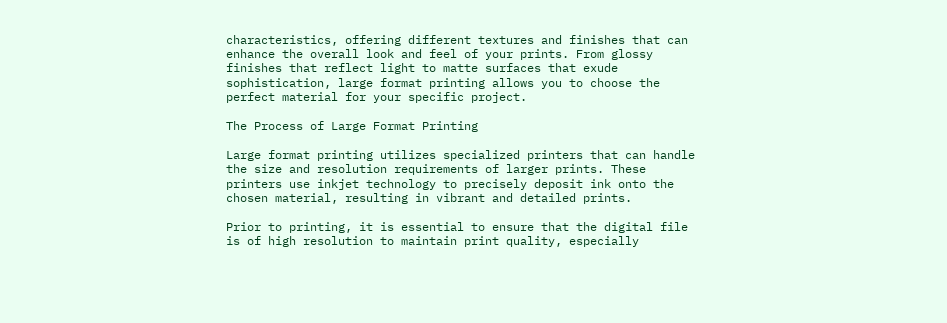characteristics, offering different textures and finishes that can enhance the overall look and feel of your prints. From glossy finishes that reflect light to matte surfaces that exude sophistication, large format printing allows you to choose the perfect material for your specific project.

The Process of Large Format Printing

Large format printing utilizes specialized printers that can handle the size and resolution requirements of larger prints. These printers use inkjet technology to precisely deposit ink onto the chosen material, resulting in vibrant and detailed prints.

Prior to printing, it is essential to ensure that the digital file is of high resolution to maintain print quality, especially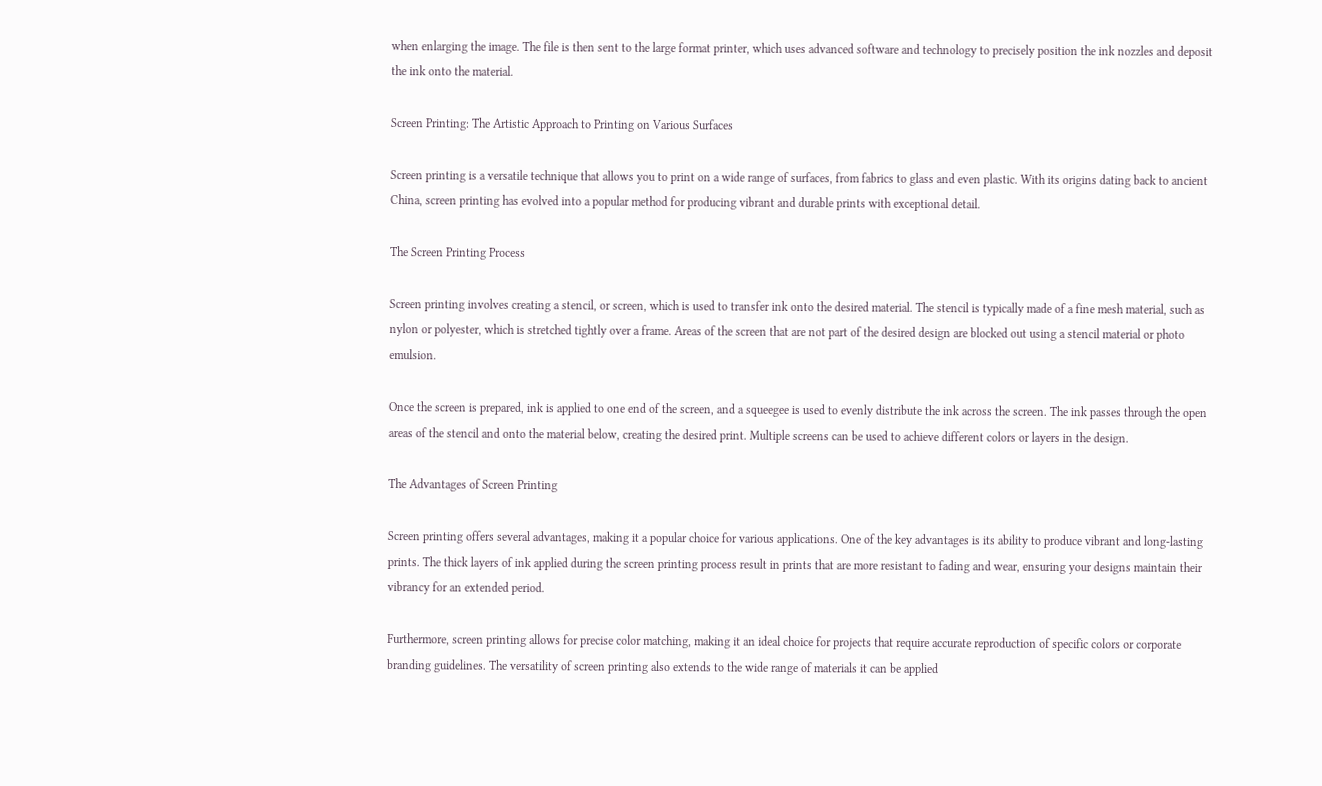when enlarging the image. The file is then sent to the large format printer, which uses advanced software and technology to precisely position the ink nozzles and deposit the ink onto the material.

Screen Printing: The Artistic Approach to Printing on Various Surfaces

Screen printing is a versatile technique that allows you to print on a wide range of surfaces, from fabrics to glass and even plastic. With its origins dating back to ancient China, screen printing has evolved into a popular method for producing vibrant and durable prints with exceptional detail.

The Screen Printing Process

Screen printing involves creating a stencil, or screen, which is used to transfer ink onto the desired material. The stencil is typically made of a fine mesh material, such as nylon or polyester, which is stretched tightly over a frame. Areas of the screen that are not part of the desired design are blocked out using a stencil material or photo emulsion.

Once the screen is prepared, ink is applied to one end of the screen, and a squeegee is used to evenly distribute the ink across the screen. The ink passes through the open areas of the stencil and onto the material below, creating the desired print. Multiple screens can be used to achieve different colors or layers in the design.

The Advantages of Screen Printing

Screen printing offers several advantages, making it a popular choice for various applications. One of the key advantages is its ability to produce vibrant and long-lasting prints. The thick layers of ink applied during the screen printing process result in prints that are more resistant to fading and wear, ensuring your designs maintain their vibrancy for an extended period.

Furthermore, screen printing allows for precise color matching, making it an ideal choice for projects that require accurate reproduction of specific colors or corporate branding guidelines. The versatility of screen printing also extends to the wide range of materials it can be applied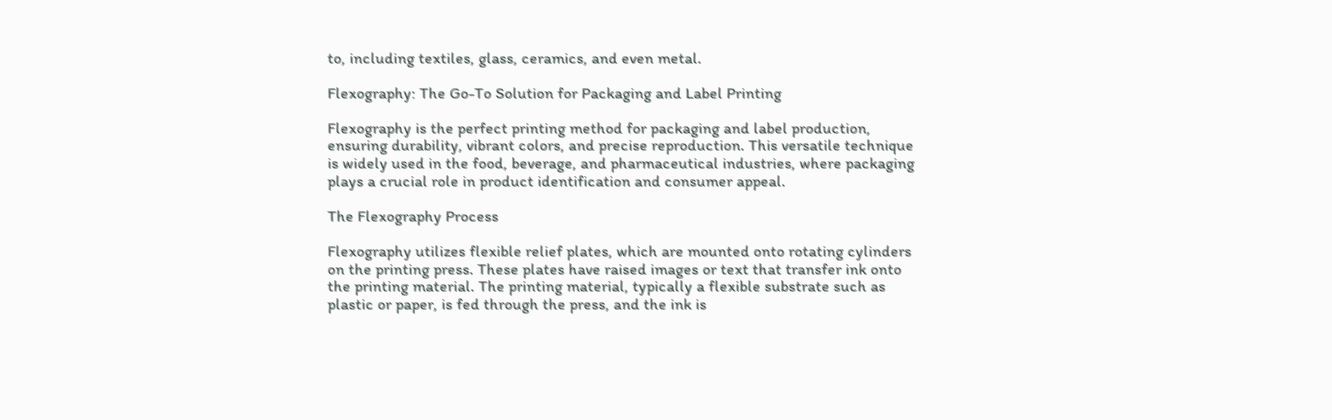to, including textiles, glass, ceramics, and even metal.

Flexography: The Go-To Solution for Packaging and Label Printing

Flexography is the perfect printing method for packaging and label production, ensuring durability, vibrant colors, and precise reproduction. This versatile technique is widely used in the food, beverage, and pharmaceutical industries, where packaging plays a crucial role in product identification and consumer appeal.

The Flexography Process

Flexography utilizes flexible relief plates, which are mounted onto rotating cylinders on the printing press. These plates have raised images or text that transfer ink onto the printing material. The printing material, typically a flexible substrate such as plastic or paper, is fed through the press, and the ink is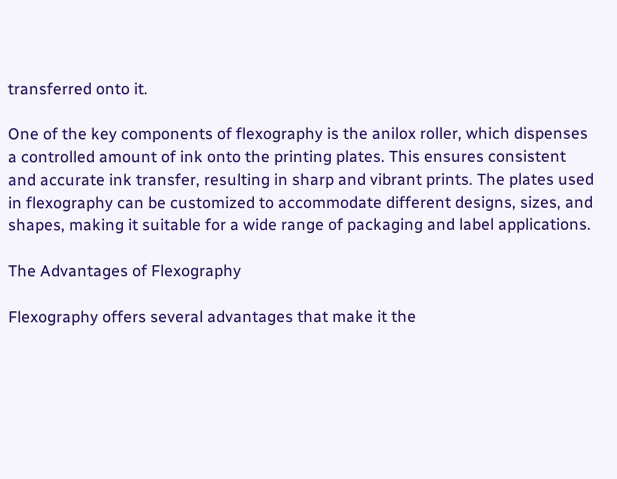transferred onto it.

One of the key components of flexography is the anilox roller, which dispenses a controlled amount of ink onto the printing plates. This ensures consistent and accurate ink transfer, resulting in sharp and vibrant prints. The plates used in flexography can be customized to accommodate different designs, sizes, and shapes, making it suitable for a wide range of packaging and label applications.

The Advantages of Flexography

Flexography offers several advantages that make it the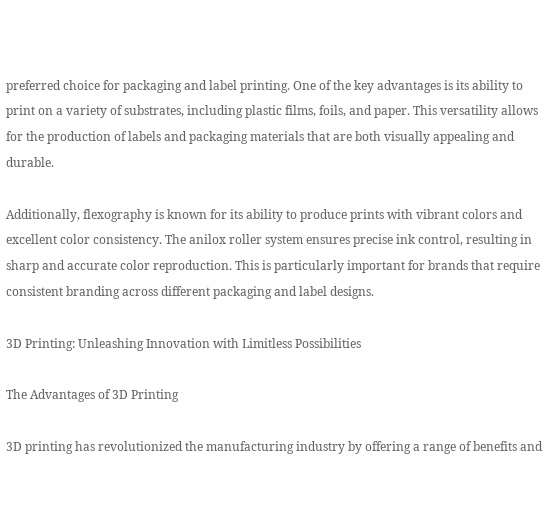preferred choice for packaging and label printing. One of the key advantages is its ability to print on a variety of substrates, including plastic films, foils, and paper. This versatility allows for the production of labels and packaging materials that are both visually appealing and durable.

Additionally, flexography is known for its ability to produce prints with vibrant colors and excellent color consistency. The anilox roller system ensures precise ink control, resulting in sharp and accurate color reproduction. This is particularly important for brands that require consistent branding across different packaging and label designs.

3D Printing: Unleashing Innovation with Limitless Possibilities

The Advantages of 3D Printing

3D printing has revolutionized the manufacturing industry by offering a range of benefits and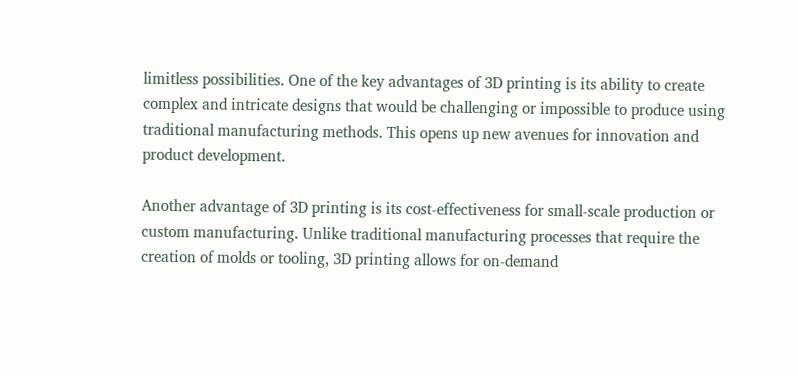limitless possibilities. One of the key advantages of 3D printing is its ability to create complex and intricate designs that would be challenging or impossible to produce using traditional manufacturing methods. This opens up new avenues for innovation and product development.

Another advantage of 3D printing is its cost-effectiveness for small-scale production or custom manufacturing. Unlike traditional manufacturing processes that require the creation of molds or tooling, 3D printing allows for on-demand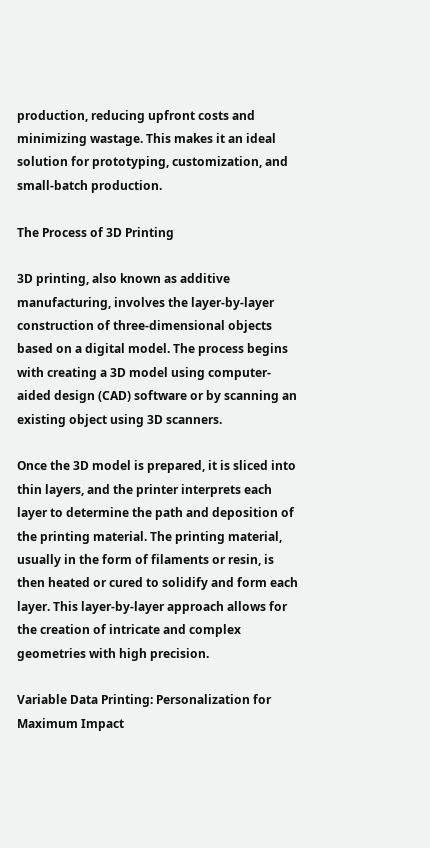production, reducing upfront costs and minimizing wastage. This makes it an ideal solution for prototyping, customization, and small-batch production.

The Process of 3D Printing

3D printing, also known as additive manufacturing, involves the layer-by-layer construction of three-dimensional objects based on a digital model. The process begins with creating a 3D model using computer-aided design (CAD) software or by scanning an existing object using 3D scanners.

Once the 3D model is prepared, it is sliced into thin layers, and the printer interprets each layer to determine the path and deposition of the printing material. The printing material, usually in the form of filaments or resin, is then heated or cured to solidify and form each layer. This layer-by-layer approach allows for the creation of intricate and complex geometries with high precision.

Variable Data Printing: Personalization for Maximum Impact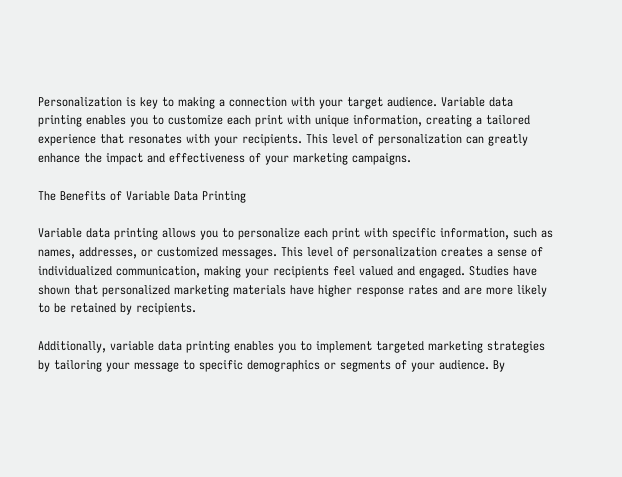Personalization is key to making a connection with your target audience. Variable data printing enables you to customize each print with unique information, creating a tailored experience that resonates with your recipients. This level of personalization can greatly enhance the impact and effectiveness of your marketing campaigns.

The Benefits of Variable Data Printing

Variable data printing allows you to personalize each print with specific information, such as names, addresses, or customized messages. This level of personalization creates a sense of individualized communication, making your recipients feel valued and engaged. Studies have shown that personalized marketing materials have higher response rates and are more likely to be retained by recipients.

Additionally, variable data printing enables you to implement targeted marketing strategies by tailoring your message to specific demographics or segments of your audience. By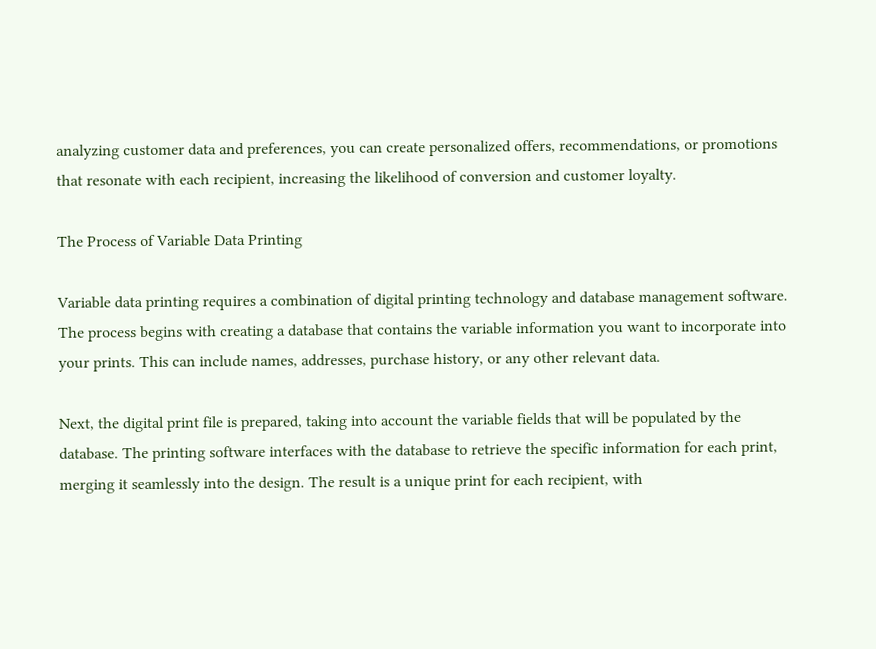analyzing customer data and preferences, you can create personalized offers, recommendations, or promotions that resonate with each recipient, increasing the likelihood of conversion and customer loyalty.

The Process of Variable Data Printing

Variable data printing requires a combination of digital printing technology and database management software. The process begins with creating a database that contains the variable information you want to incorporate into your prints. This can include names, addresses, purchase history, or any other relevant data.

Next, the digital print file is prepared, taking into account the variable fields that will be populated by the database. The printing software interfaces with the database to retrieve the specific information for each print, merging it seamlessly into the design. The result is a unique print for each recipient, with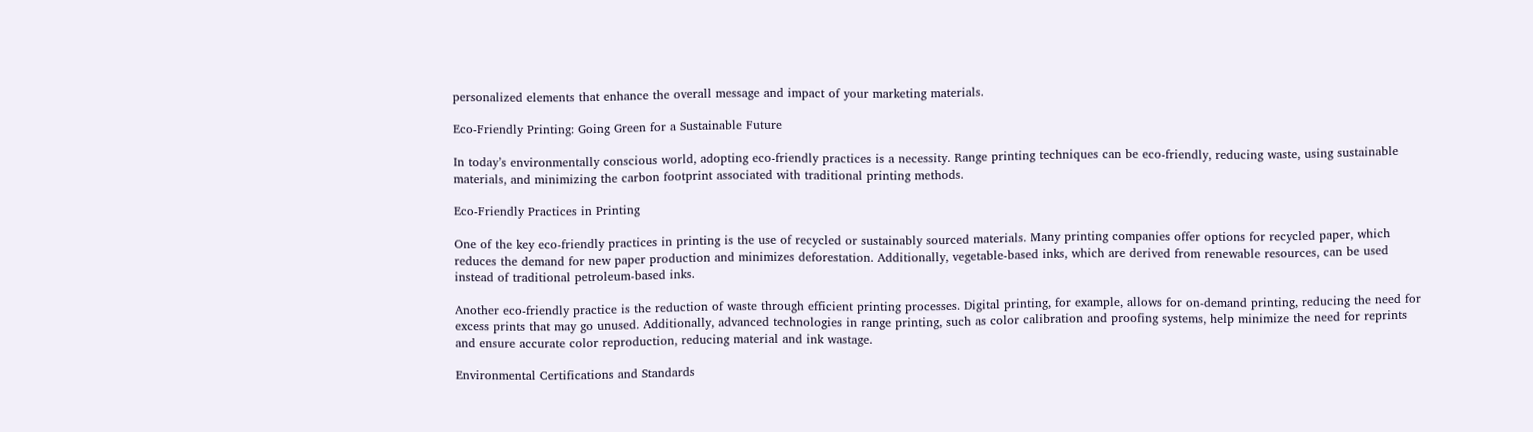personalized elements that enhance the overall message and impact of your marketing materials.

Eco-Friendly Printing: Going Green for a Sustainable Future

In today’s environmentally conscious world, adopting eco-friendly practices is a necessity. Range printing techniques can be eco-friendly, reducing waste, using sustainable materials, and minimizing the carbon footprint associated with traditional printing methods.

Eco-Friendly Practices in Printing

One of the key eco-friendly practices in printing is the use of recycled or sustainably sourced materials. Many printing companies offer options for recycled paper, which reduces the demand for new paper production and minimizes deforestation. Additionally, vegetable-based inks, which are derived from renewable resources, can be used instead of traditional petroleum-based inks.

Another eco-friendly practice is the reduction of waste through efficient printing processes. Digital printing, for example, allows for on-demand printing, reducing the need for excess prints that may go unused. Additionally, advanced technologies in range printing, such as color calibration and proofing systems, help minimize the need for reprints and ensure accurate color reproduction, reducing material and ink wastage.

Environmental Certifications and Standards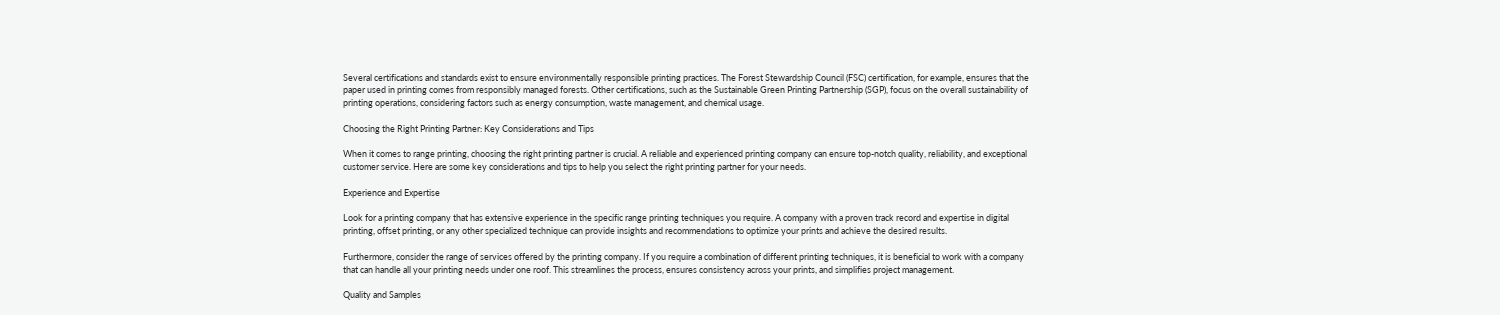Several certifications and standards exist to ensure environmentally responsible printing practices. The Forest Stewardship Council (FSC) certification, for example, ensures that the paper used in printing comes from responsibly managed forests. Other certifications, such as the Sustainable Green Printing Partnership (SGP), focus on the overall sustainability of printing operations, considering factors such as energy consumption, waste management, and chemical usage.

Choosing the Right Printing Partner: Key Considerations and Tips

When it comes to range printing, choosing the right printing partner is crucial. A reliable and experienced printing company can ensure top-notch quality, reliability, and exceptional customer service. Here are some key considerations and tips to help you select the right printing partner for your needs.

Experience and Expertise

Look for a printing company that has extensive experience in the specific range printing techniques you require. A company with a proven track record and expertise in digital printing, offset printing, or any other specialized technique can provide insights and recommendations to optimize your prints and achieve the desired results.

Furthermore, consider the range of services offered by the printing company. If you require a combination of different printing techniques, it is beneficial to work with a company that can handle all your printing needs under one roof. This streamlines the process, ensures consistency across your prints, and simplifies project management.

Quality and Samples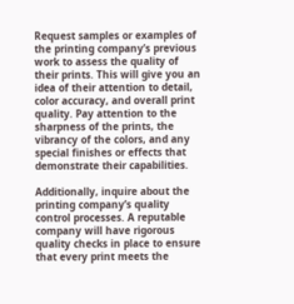Request samples or examples of the printing company’s previous work to assess the quality of their prints. This will give you an idea of their attention to detail, color accuracy, and overall print quality. Pay attention to the sharpness of the prints, the vibrancy of the colors, and any special finishes or effects that demonstrate their capabilities.

Additionally, inquire about the printing company’s quality control processes. A reputable company will have rigorous quality checks in place to ensure that every print meets the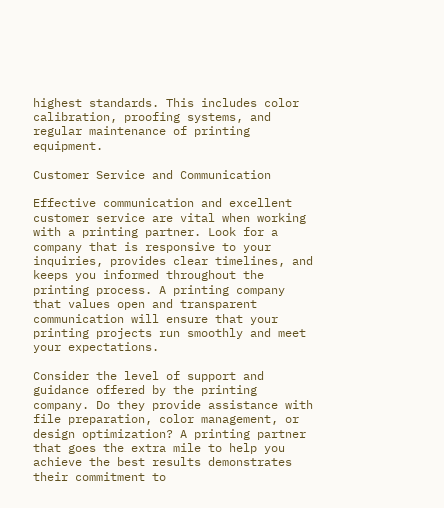highest standards. This includes color calibration, proofing systems, and regular maintenance of printing equipment.

Customer Service and Communication

Effective communication and excellent customer service are vital when working with a printing partner. Look for a company that is responsive to your inquiries, provides clear timelines, and keeps you informed throughout the printing process. A printing company that values open and transparent communication will ensure that your printing projects run smoothly and meet your expectations.

Consider the level of support and guidance offered by the printing company. Do they provide assistance with file preparation, color management, or design optimization? A printing partner that goes the extra mile to help you achieve the best results demonstrates their commitment to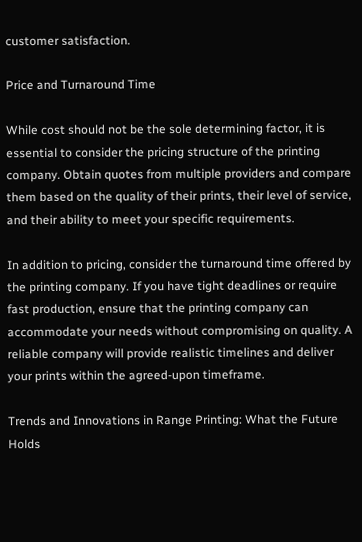customer satisfaction.

Price and Turnaround Time

While cost should not be the sole determining factor, it is essential to consider the pricing structure of the printing company. Obtain quotes from multiple providers and compare them based on the quality of their prints, their level of service, and their ability to meet your specific requirements.

In addition to pricing, consider the turnaround time offered by the printing company. If you have tight deadlines or require fast production, ensure that the printing company can accommodate your needs without compromising on quality. A reliable company will provide realistic timelines and deliver your prints within the agreed-upon timeframe.

Trends and Innovations in Range Printing: What the Future Holds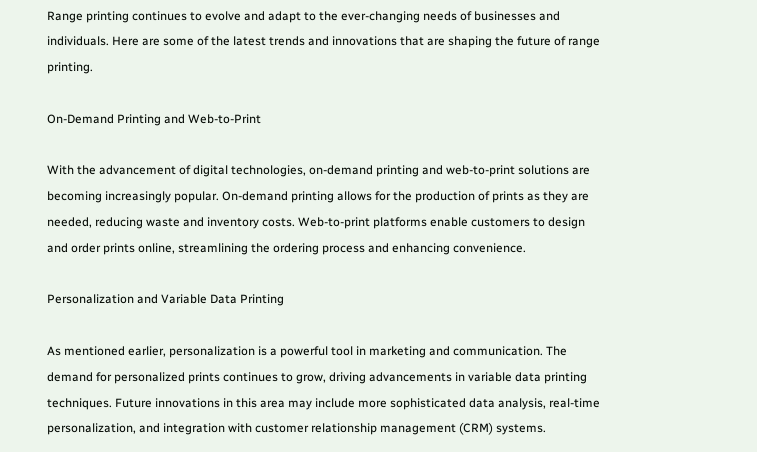Range printing continues to evolve and adapt to the ever-changing needs of businesses and individuals. Here are some of the latest trends and innovations that are shaping the future of range printing.

On-Demand Printing and Web-to-Print

With the advancement of digital technologies, on-demand printing and web-to-print solutions are becoming increasingly popular. On-demand printing allows for the production of prints as they are needed, reducing waste and inventory costs. Web-to-print platforms enable customers to design and order prints online, streamlining the ordering process and enhancing convenience.

Personalization and Variable Data Printing

As mentioned earlier, personalization is a powerful tool in marketing and communication. The demand for personalized prints continues to grow, driving advancements in variable data printing techniques. Future innovations in this area may include more sophisticated data analysis, real-time personalization, and integration with customer relationship management (CRM) systems.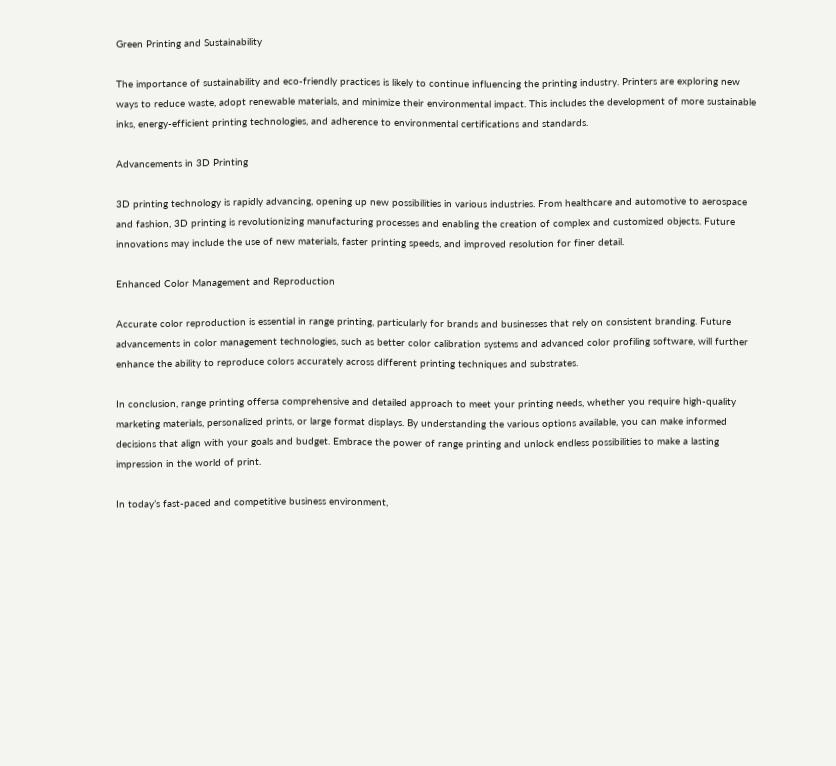Green Printing and Sustainability

The importance of sustainability and eco-friendly practices is likely to continue influencing the printing industry. Printers are exploring new ways to reduce waste, adopt renewable materials, and minimize their environmental impact. This includes the development of more sustainable inks, energy-efficient printing technologies, and adherence to environmental certifications and standards.

Advancements in 3D Printing

3D printing technology is rapidly advancing, opening up new possibilities in various industries. From healthcare and automotive to aerospace and fashion, 3D printing is revolutionizing manufacturing processes and enabling the creation of complex and customized objects. Future innovations may include the use of new materials, faster printing speeds, and improved resolution for finer detail.

Enhanced Color Management and Reproduction

Accurate color reproduction is essential in range printing, particularly for brands and businesses that rely on consistent branding. Future advancements in color management technologies, such as better color calibration systems and advanced color profiling software, will further enhance the ability to reproduce colors accurately across different printing techniques and substrates.

In conclusion, range printing offersa comprehensive and detailed approach to meet your printing needs, whether you require high-quality marketing materials, personalized prints, or large format displays. By understanding the various options available, you can make informed decisions that align with your goals and budget. Embrace the power of range printing and unlock endless possibilities to make a lasting impression in the world of print.

In today’s fast-paced and competitive business environment,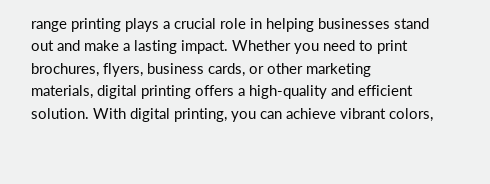range printing plays a crucial role in helping businesses stand out and make a lasting impact. Whether you need to print brochures, flyers, business cards, or other marketing materials, digital printing offers a high-quality and efficient solution. With digital printing, you can achieve vibrant colors,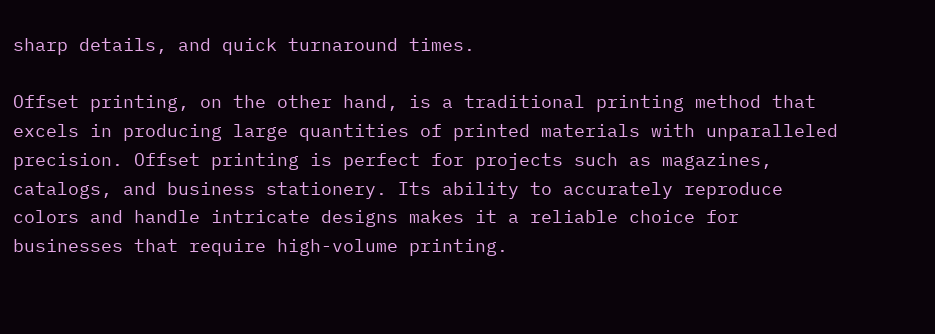sharp details, and quick turnaround times.

Offset printing, on the other hand, is a traditional printing method that excels in producing large quantities of printed materials with unparalleled precision. Offset printing is perfect for projects such as magazines, catalogs, and business stationery. Its ability to accurately reproduce colors and handle intricate designs makes it a reliable choice for businesses that require high-volume printing.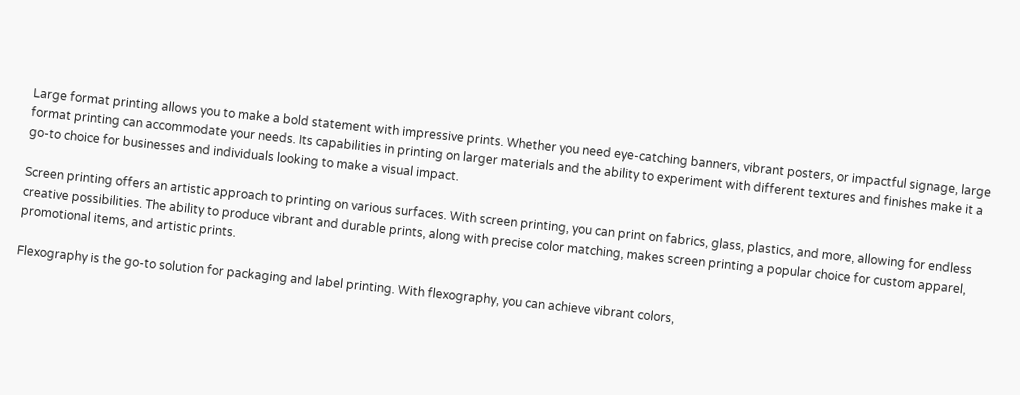Large format printing allows you to make a bold statement with impressive prints. Whether you need eye-catching banners, vibrant posters, or impactful signage, large format printing can accommodate your needs. Its capabilities in printing on larger materials and the ability to experiment with different textures and finishes make it a go-to choice for businesses and individuals looking to make a visual impact.

Screen printing offers an artistic approach to printing on various surfaces. With screen printing, you can print on fabrics, glass, plastics, and more, allowing for endless creative possibilities. The ability to produce vibrant and durable prints, along with precise color matching, makes screen printing a popular choice for custom apparel, promotional items, and artistic prints.

Flexography is the go-to solution for packaging and label printing. With flexography, you can achieve vibrant colors,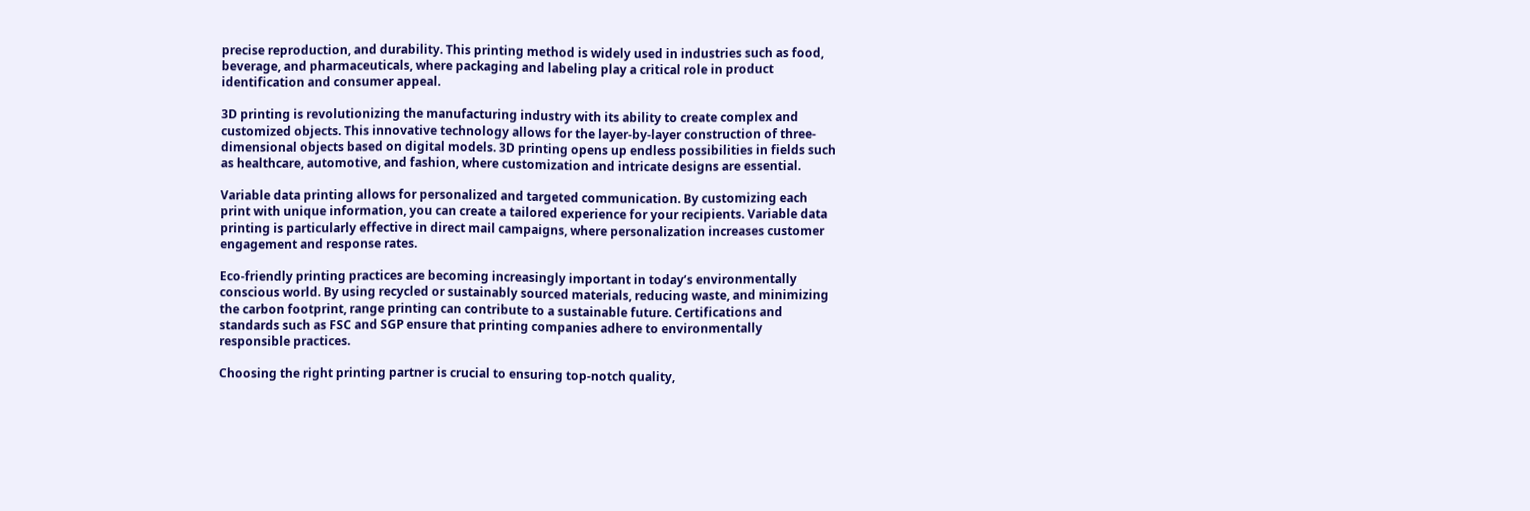precise reproduction, and durability. This printing method is widely used in industries such as food, beverage, and pharmaceuticals, where packaging and labeling play a critical role in product identification and consumer appeal.

3D printing is revolutionizing the manufacturing industry with its ability to create complex and customized objects. This innovative technology allows for the layer-by-layer construction of three-dimensional objects based on digital models. 3D printing opens up endless possibilities in fields such as healthcare, automotive, and fashion, where customization and intricate designs are essential.

Variable data printing allows for personalized and targeted communication. By customizing each print with unique information, you can create a tailored experience for your recipients. Variable data printing is particularly effective in direct mail campaigns, where personalization increases customer engagement and response rates.

Eco-friendly printing practices are becoming increasingly important in today’s environmentally conscious world. By using recycled or sustainably sourced materials, reducing waste, and minimizing the carbon footprint, range printing can contribute to a sustainable future. Certifications and standards such as FSC and SGP ensure that printing companies adhere to environmentally responsible practices.

Choosing the right printing partner is crucial to ensuring top-notch quality,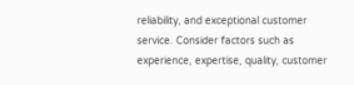reliability, and exceptional customer service. Consider factors such as experience, expertise, quality, customer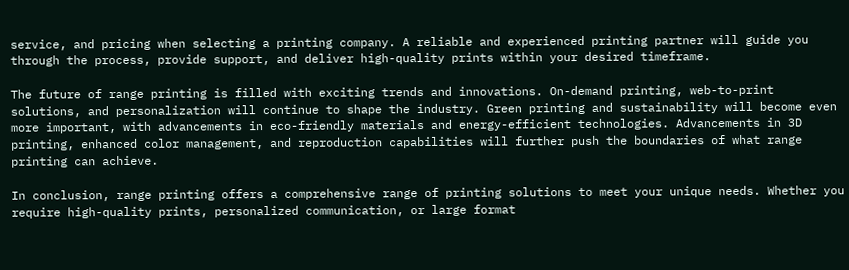service, and pricing when selecting a printing company. A reliable and experienced printing partner will guide you through the process, provide support, and deliver high-quality prints within your desired timeframe.

The future of range printing is filled with exciting trends and innovations. On-demand printing, web-to-print solutions, and personalization will continue to shape the industry. Green printing and sustainability will become even more important, with advancements in eco-friendly materials and energy-efficient technologies. Advancements in 3D printing, enhanced color management, and reproduction capabilities will further push the boundaries of what range printing can achieve.

In conclusion, range printing offers a comprehensive range of printing solutions to meet your unique needs. Whether you require high-quality prints, personalized communication, or large format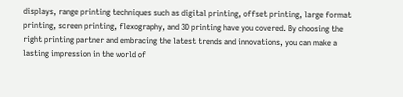displays, range printing techniques such as digital printing, offset printing, large format printing, screen printing, flexography, and 3D printing have you covered. By choosing the right printing partner and embracing the latest trends and innovations, you can make a lasting impression in the world of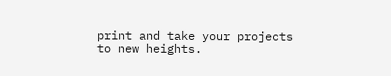print and take your projects to new heights.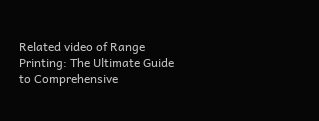Related video of Range Printing: The Ultimate Guide to Comprehensive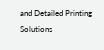and Detailed Printing Solutions